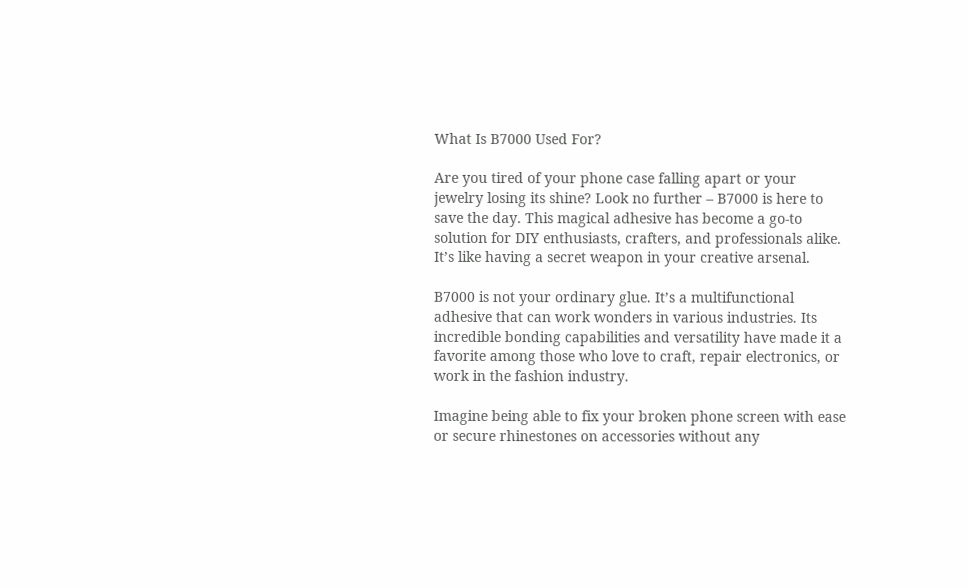What Is B7000 Used For?

Are you tired of your phone case falling apart or your jewelry losing its shine? Look no further – B7000 is here to save the day. This magical adhesive has become a go-to solution for DIY enthusiasts, crafters, and professionals alike. It’s like having a secret weapon in your creative arsenal.

B7000 is not your ordinary glue. It’s a multifunctional adhesive that can work wonders in various industries. Its incredible bonding capabilities and versatility have made it a favorite among those who love to craft, repair electronics, or work in the fashion industry.

Imagine being able to fix your broken phone screen with ease or secure rhinestones on accessories without any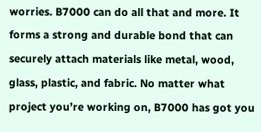worries. B7000 can do all that and more. It forms a strong and durable bond that can securely attach materials like metal, wood, glass, plastic, and fabric. No matter what project you’re working on, B7000 has got you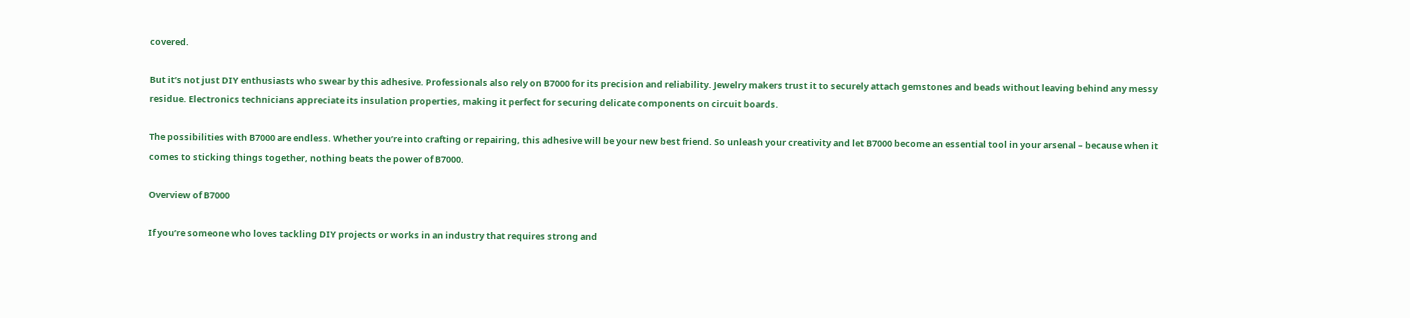covered.

But it’s not just DIY enthusiasts who swear by this adhesive. Professionals also rely on B7000 for its precision and reliability. Jewelry makers trust it to securely attach gemstones and beads without leaving behind any messy residue. Electronics technicians appreciate its insulation properties, making it perfect for securing delicate components on circuit boards.

The possibilities with B7000 are endless. Whether you’re into crafting or repairing, this adhesive will be your new best friend. So unleash your creativity and let B7000 become an essential tool in your arsenal – because when it comes to sticking things together, nothing beats the power of B7000.

Overview of B7000

If you’re someone who loves tackling DIY projects or works in an industry that requires strong and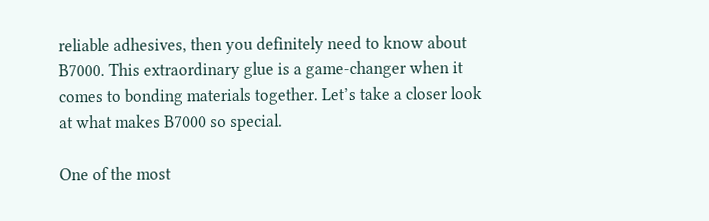reliable adhesives, then you definitely need to know about B7000. This extraordinary glue is a game-changer when it comes to bonding materials together. Let’s take a closer look at what makes B7000 so special.

One of the most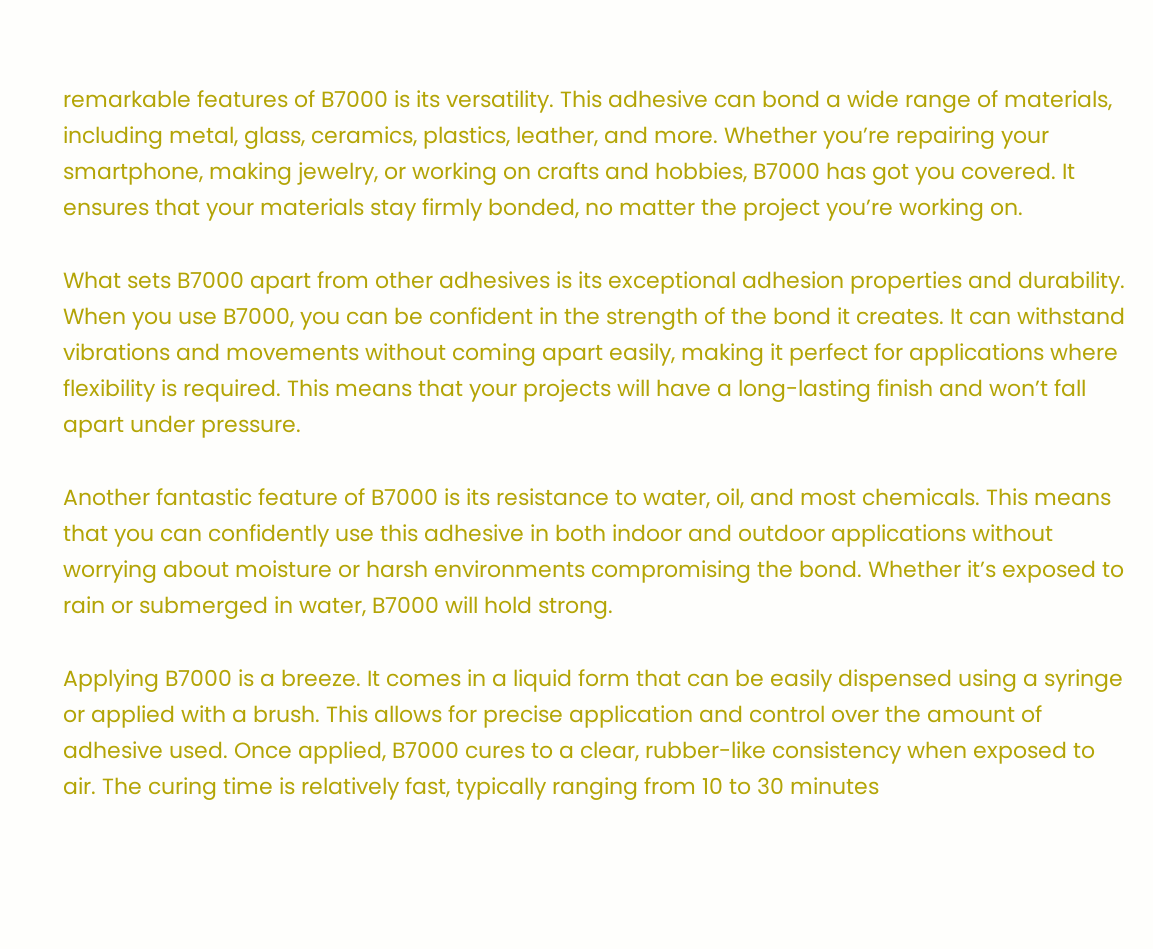remarkable features of B7000 is its versatility. This adhesive can bond a wide range of materials, including metal, glass, ceramics, plastics, leather, and more. Whether you’re repairing your smartphone, making jewelry, or working on crafts and hobbies, B7000 has got you covered. It ensures that your materials stay firmly bonded, no matter the project you’re working on.

What sets B7000 apart from other adhesives is its exceptional adhesion properties and durability. When you use B7000, you can be confident in the strength of the bond it creates. It can withstand vibrations and movements without coming apart easily, making it perfect for applications where flexibility is required. This means that your projects will have a long-lasting finish and won’t fall apart under pressure.

Another fantastic feature of B7000 is its resistance to water, oil, and most chemicals. This means that you can confidently use this adhesive in both indoor and outdoor applications without worrying about moisture or harsh environments compromising the bond. Whether it’s exposed to rain or submerged in water, B7000 will hold strong.

Applying B7000 is a breeze. It comes in a liquid form that can be easily dispensed using a syringe or applied with a brush. This allows for precise application and control over the amount of adhesive used. Once applied, B7000 cures to a clear, rubber-like consistency when exposed to air. The curing time is relatively fast, typically ranging from 10 to 30 minutes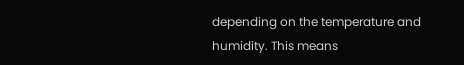depending on the temperature and humidity. This means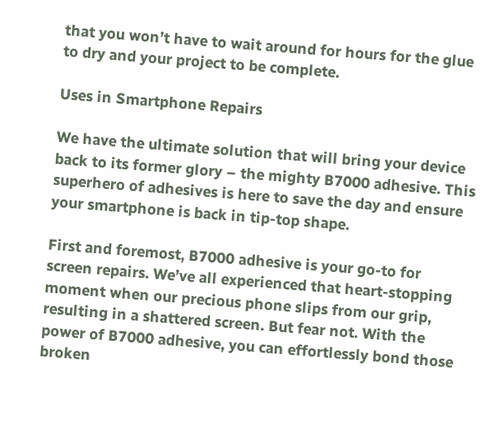that you won’t have to wait around for hours for the glue to dry and your project to be complete.

Uses in Smartphone Repairs

We have the ultimate solution that will bring your device back to its former glory – the mighty B7000 adhesive. This superhero of adhesives is here to save the day and ensure your smartphone is back in tip-top shape.

First and foremost, B7000 adhesive is your go-to for screen repairs. We’ve all experienced that heart-stopping moment when our precious phone slips from our grip, resulting in a shattered screen. But fear not. With the power of B7000 adhesive, you can effortlessly bond those broken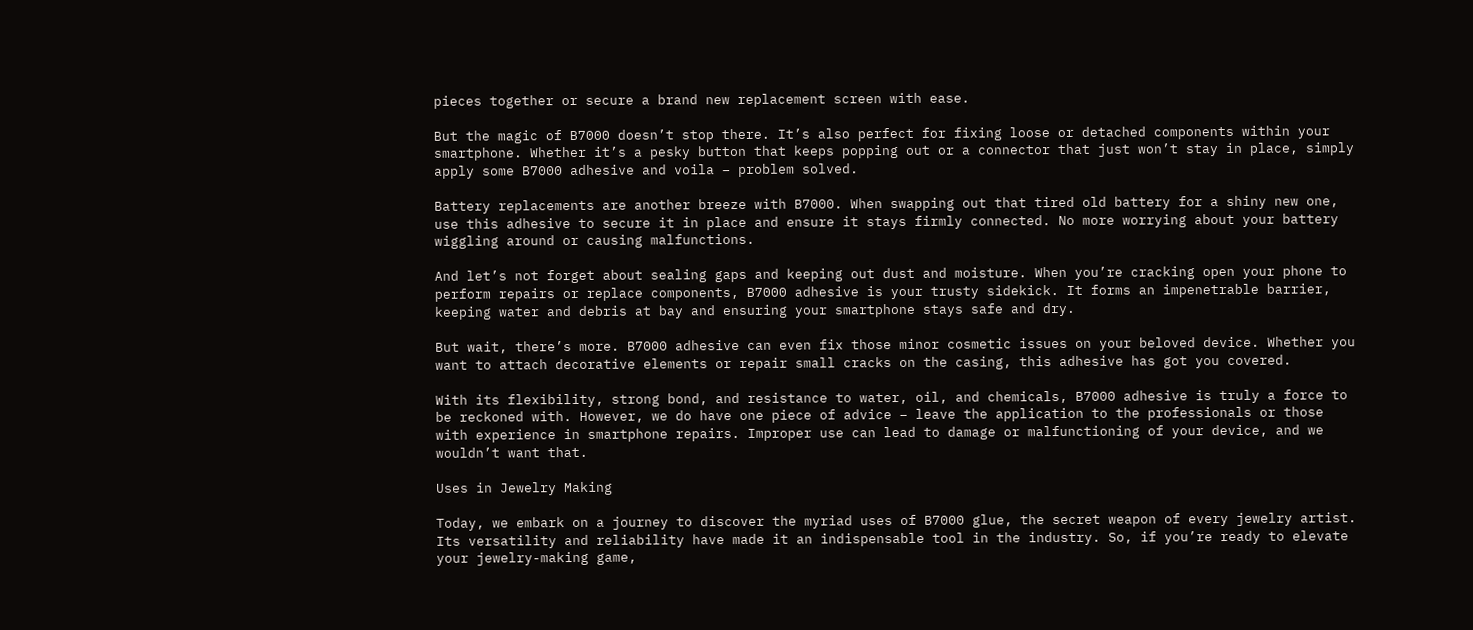pieces together or secure a brand new replacement screen with ease.

But the magic of B7000 doesn’t stop there. It’s also perfect for fixing loose or detached components within your smartphone. Whether it’s a pesky button that keeps popping out or a connector that just won’t stay in place, simply apply some B7000 adhesive and voila – problem solved.

Battery replacements are another breeze with B7000. When swapping out that tired old battery for a shiny new one, use this adhesive to secure it in place and ensure it stays firmly connected. No more worrying about your battery wiggling around or causing malfunctions.

And let’s not forget about sealing gaps and keeping out dust and moisture. When you’re cracking open your phone to perform repairs or replace components, B7000 adhesive is your trusty sidekick. It forms an impenetrable barrier, keeping water and debris at bay and ensuring your smartphone stays safe and dry.

But wait, there’s more. B7000 adhesive can even fix those minor cosmetic issues on your beloved device. Whether you want to attach decorative elements or repair small cracks on the casing, this adhesive has got you covered.

With its flexibility, strong bond, and resistance to water, oil, and chemicals, B7000 adhesive is truly a force to be reckoned with. However, we do have one piece of advice – leave the application to the professionals or those with experience in smartphone repairs. Improper use can lead to damage or malfunctioning of your device, and we wouldn’t want that.

Uses in Jewelry Making

Today, we embark on a journey to discover the myriad uses of B7000 glue, the secret weapon of every jewelry artist. Its versatility and reliability have made it an indispensable tool in the industry. So, if you’re ready to elevate your jewelry-making game,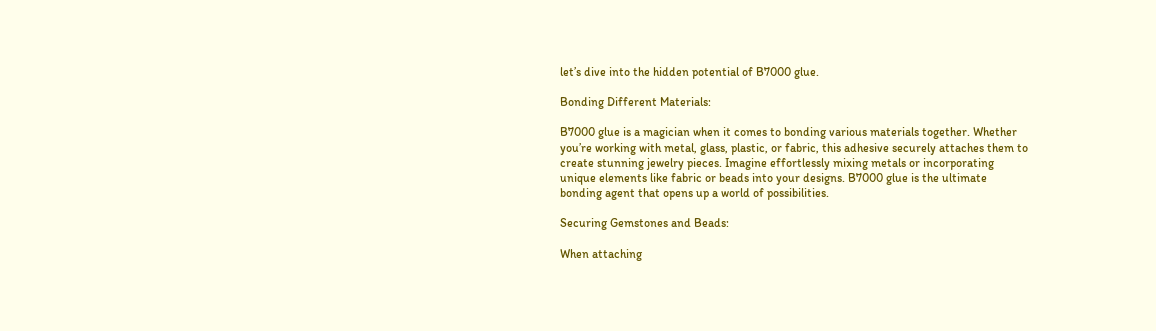let’s dive into the hidden potential of B7000 glue.

Bonding Different Materials:

B7000 glue is a magician when it comes to bonding various materials together. Whether you’re working with metal, glass, plastic, or fabric, this adhesive securely attaches them to create stunning jewelry pieces. Imagine effortlessly mixing metals or incorporating unique elements like fabric or beads into your designs. B7000 glue is the ultimate bonding agent that opens up a world of possibilities.

Securing Gemstones and Beads:

When attaching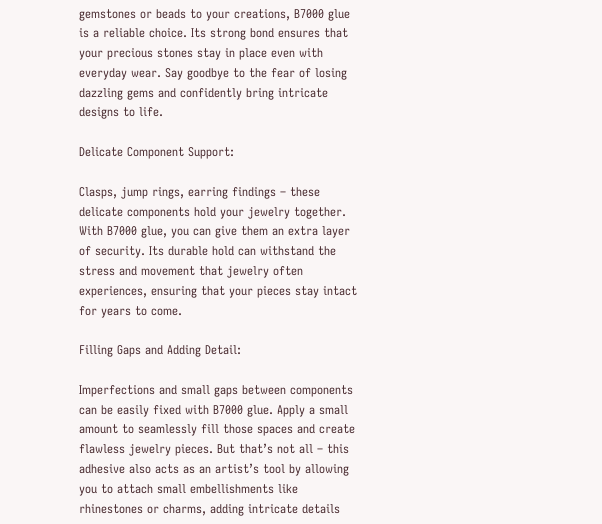gemstones or beads to your creations, B7000 glue is a reliable choice. Its strong bond ensures that your precious stones stay in place even with everyday wear. Say goodbye to the fear of losing dazzling gems and confidently bring intricate designs to life.

Delicate Component Support:

Clasps, jump rings, earring findings – these delicate components hold your jewelry together. With B7000 glue, you can give them an extra layer of security. Its durable hold can withstand the stress and movement that jewelry often experiences, ensuring that your pieces stay intact for years to come.

Filling Gaps and Adding Detail:

Imperfections and small gaps between components can be easily fixed with B7000 glue. Apply a small amount to seamlessly fill those spaces and create flawless jewelry pieces. But that’s not all – this adhesive also acts as an artist’s tool by allowing you to attach small embellishments like rhinestones or charms, adding intricate details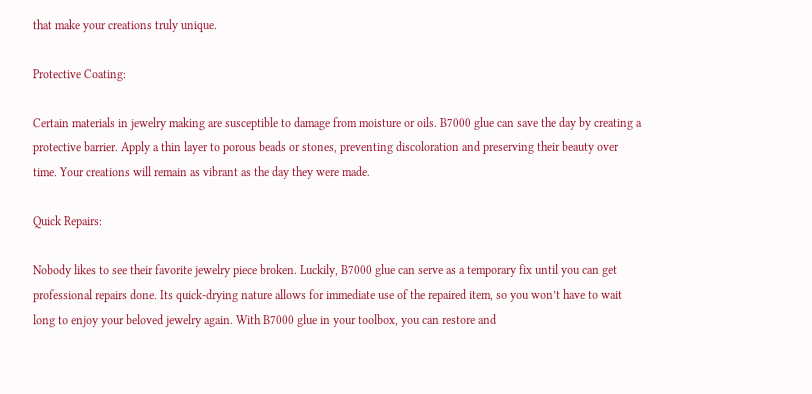that make your creations truly unique.

Protective Coating:

Certain materials in jewelry making are susceptible to damage from moisture or oils. B7000 glue can save the day by creating a protective barrier. Apply a thin layer to porous beads or stones, preventing discoloration and preserving their beauty over time. Your creations will remain as vibrant as the day they were made.

Quick Repairs:

Nobody likes to see their favorite jewelry piece broken. Luckily, B7000 glue can serve as a temporary fix until you can get professional repairs done. Its quick-drying nature allows for immediate use of the repaired item, so you won’t have to wait long to enjoy your beloved jewelry again. With B7000 glue in your toolbox, you can restore and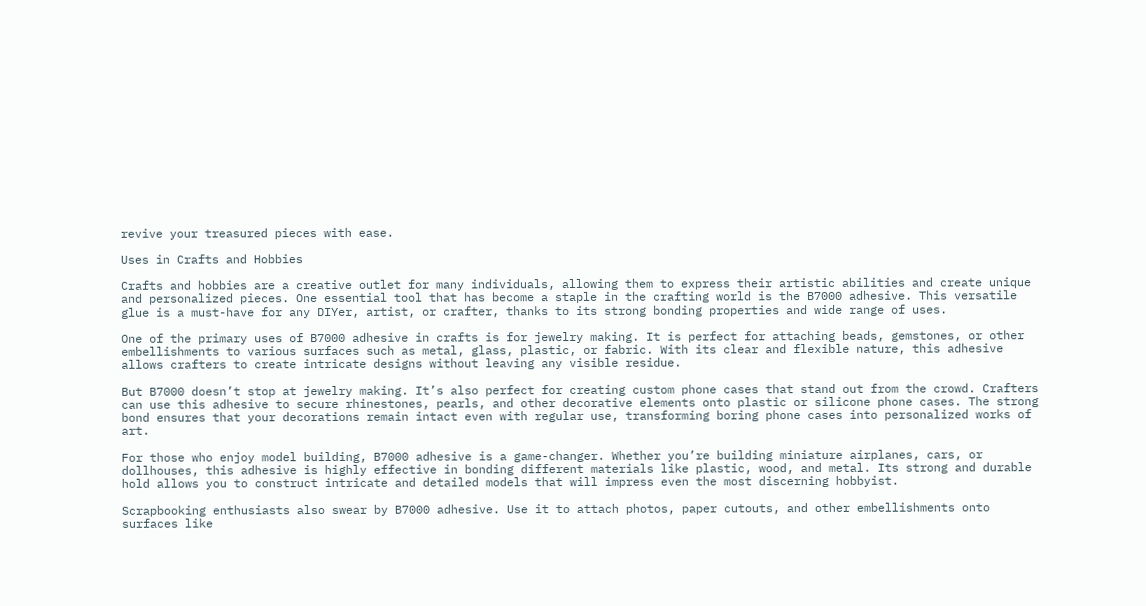revive your treasured pieces with ease.

Uses in Crafts and Hobbies

Crafts and hobbies are a creative outlet for many individuals, allowing them to express their artistic abilities and create unique and personalized pieces. One essential tool that has become a staple in the crafting world is the B7000 adhesive. This versatile glue is a must-have for any DIYer, artist, or crafter, thanks to its strong bonding properties and wide range of uses.

One of the primary uses of B7000 adhesive in crafts is for jewelry making. It is perfect for attaching beads, gemstones, or other embellishments to various surfaces such as metal, glass, plastic, or fabric. With its clear and flexible nature, this adhesive allows crafters to create intricate designs without leaving any visible residue.

But B7000 doesn’t stop at jewelry making. It’s also perfect for creating custom phone cases that stand out from the crowd. Crafters can use this adhesive to secure rhinestones, pearls, and other decorative elements onto plastic or silicone phone cases. The strong bond ensures that your decorations remain intact even with regular use, transforming boring phone cases into personalized works of art.

For those who enjoy model building, B7000 adhesive is a game-changer. Whether you’re building miniature airplanes, cars, or dollhouses, this adhesive is highly effective in bonding different materials like plastic, wood, and metal. Its strong and durable hold allows you to construct intricate and detailed models that will impress even the most discerning hobbyist.

Scrapbooking enthusiasts also swear by B7000 adhesive. Use it to attach photos, paper cutouts, and other embellishments onto surfaces like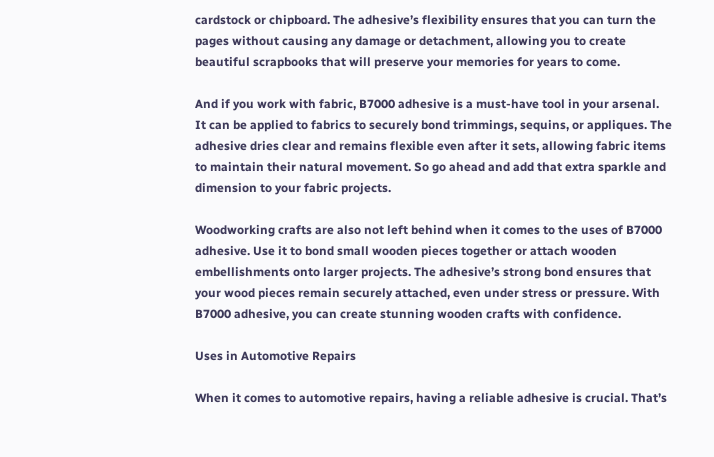cardstock or chipboard. The adhesive’s flexibility ensures that you can turn the pages without causing any damage or detachment, allowing you to create beautiful scrapbooks that will preserve your memories for years to come.

And if you work with fabric, B7000 adhesive is a must-have tool in your arsenal. It can be applied to fabrics to securely bond trimmings, sequins, or appliques. The adhesive dries clear and remains flexible even after it sets, allowing fabric items to maintain their natural movement. So go ahead and add that extra sparkle and dimension to your fabric projects.

Woodworking crafts are also not left behind when it comes to the uses of B7000 adhesive. Use it to bond small wooden pieces together or attach wooden embellishments onto larger projects. The adhesive’s strong bond ensures that your wood pieces remain securely attached, even under stress or pressure. With B7000 adhesive, you can create stunning wooden crafts with confidence.

Uses in Automotive Repairs

When it comes to automotive repairs, having a reliable adhesive is crucial. That’s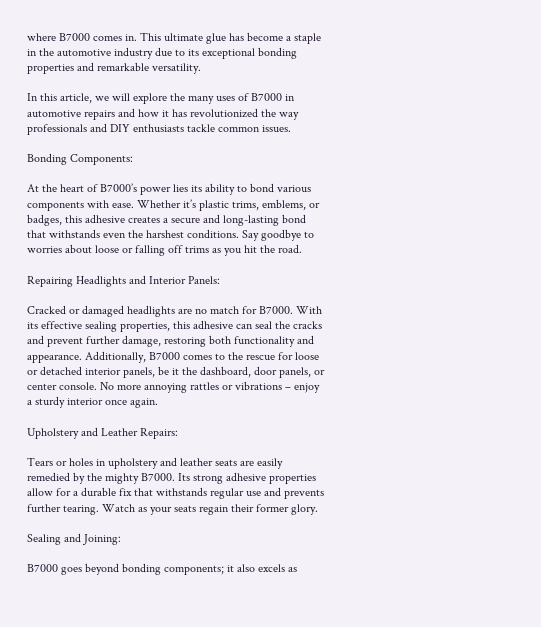where B7000 comes in. This ultimate glue has become a staple in the automotive industry due to its exceptional bonding properties and remarkable versatility.

In this article, we will explore the many uses of B7000 in automotive repairs and how it has revolutionized the way professionals and DIY enthusiasts tackle common issues.

Bonding Components:

At the heart of B7000’s power lies its ability to bond various components with ease. Whether it’s plastic trims, emblems, or badges, this adhesive creates a secure and long-lasting bond that withstands even the harshest conditions. Say goodbye to worries about loose or falling off trims as you hit the road.

Repairing Headlights and Interior Panels:

Cracked or damaged headlights are no match for B7000. With its effective sealing properties, this adhesive can seal the cracks and prevent further damage, restoring both functionality and appearance. Additionally, B7000 comes to the rescue for loose or detached interior panels, be it the dashboard, door panels, or center console. No more annoying rattles or vibrations – enjoy a sturdy interior once again.

Upholstery and Leather Repairs:

Tears or holes in upholstery and leather seats are easily remedied by the mighty B7000. Its strong adhesive properties allow for a durable fix that withstands regular use and prevents further tearing. Watch as your seats regain their former glory.

Sealing and Joining:

B7000 goes beyond bonding components; it also excels as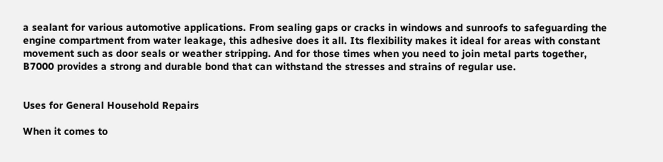a sealant for various automotive applications. From sealing gaps or cracks in windows and sunroofs to safeguarding the engine compartment from water leakage, this adhesive does it all. Its flexibility makes it ideal for areas with constant movement such as door seals or weather stripping. And for those times when you need to join metal parts together, B7000 provides a strong and durable bond that can withstand the stresses and strains of regular use.


Uses for General Household Repairs

When it comes to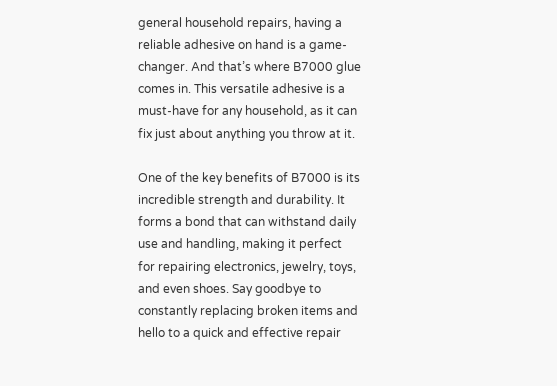general household repairs, having a reliable adhesive on hand is a game-changer. And that’s where B7000 glue comes in. This versatile adhesive is a must-have for any household, as it can fix just about anything you throw at it.

One of the key benefits of B7000 is its incredible strength and durability. It forms a bond that can withstand daily use and handling, making it perfect for repairing electronics, jewelry, toys, and even shoes. Say goodbye to constantly replacing broken items and hello to a quick and effective repair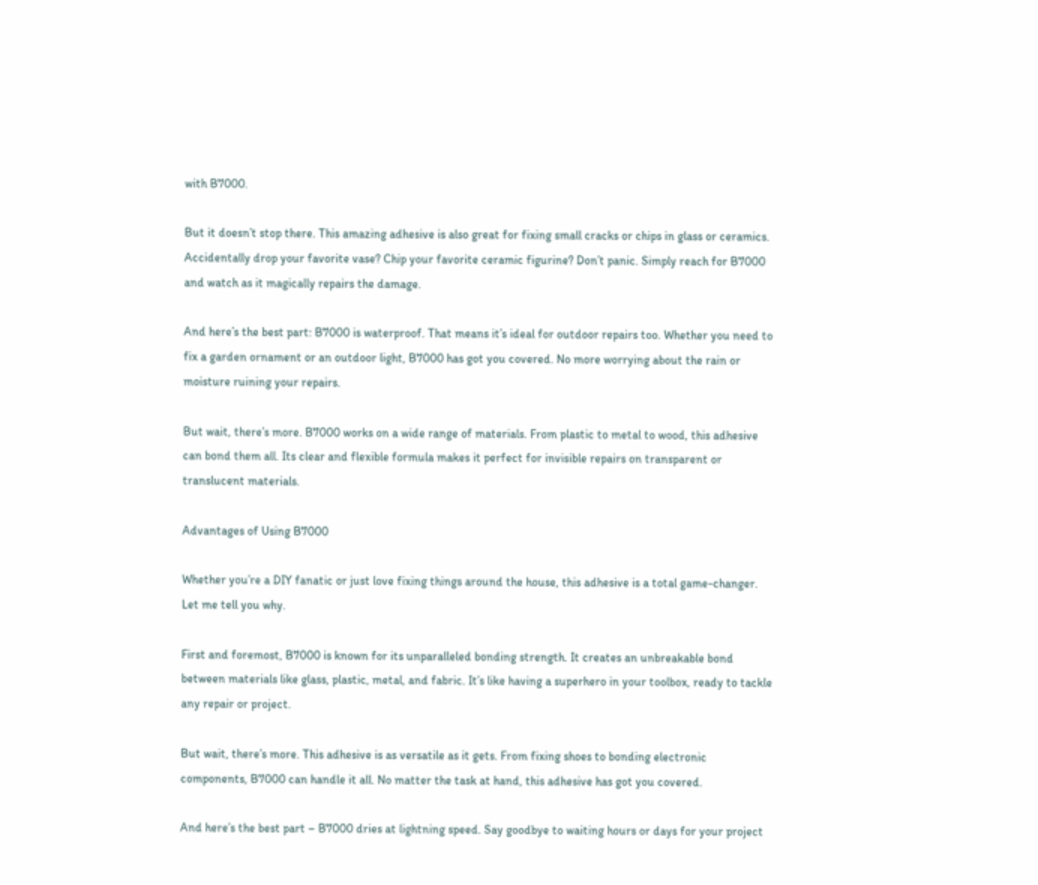with B7000.

But it doesn’t stop there. This amazing adhesive is also great for fixing small cracks or chips in glass or ceramics. Accidentally drop your favorite vase? Chip your favorite ceramic figurine? Don’t panic. Simply reach for B7000 and watch as it magically repairs the damage.

And here’s the best part: B7000 is waterproof. That means it’s ideal for outdoor repairs too. Whether you need to fix a garden ornament or an outdoor light, B7000 has got you covered. No more worrying about the rain or moisture ruining your repairs.

But wait, there’s more. B7000 works on a wide range of materials. From plastic to metal to wood, this adhesive can bond them all. Its clear and flexible formula makes it perfect for invisible repairs on transparent or translucent materials.

Advantages of Using B7000

Whether you’re a DIY fanatic or just love fixing things around the house, this adhesive is a total game-changer. Let me tell you why.

First and foremost, B7000 is known for its unparalleled bonding strength. It creates an unbreakable bond between materials like glass, plastic, metal, and fabric. It’s like having a superhero in your toolbox, ready to tackle any repair or project.

But wait, there’s more. This adhesive is as versatile as it gets. From fixing shoes to bonding electronic components, B7000 can handle it all. No matter the task at hand, this adhesive has got you covered.

And here’s the best part – B7000 dries at lightning speed. Say goodbye to waiting hours or days for your project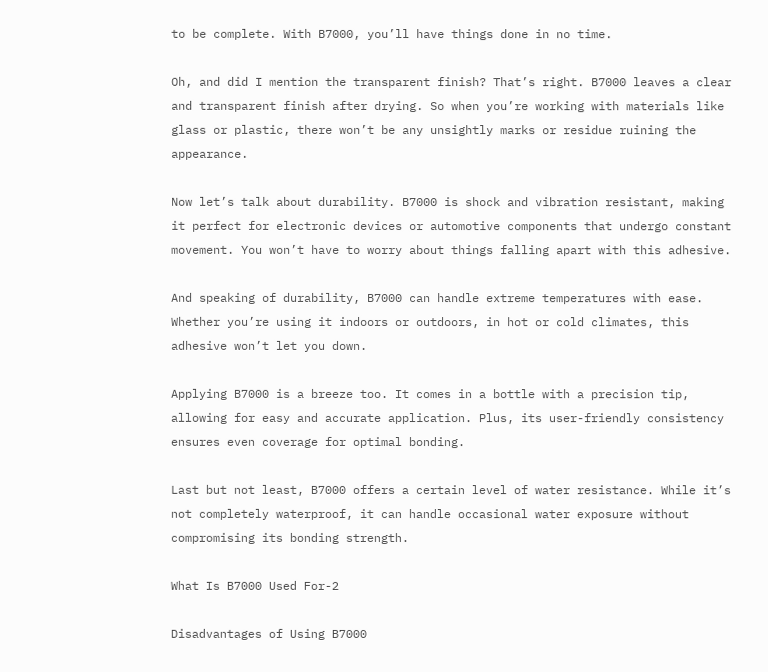to be complete. With B7000, you’ll have things done in no time.

Oh, and did I mention the transparent finish? That’s right. B7000 leaves a clear and transparent finish after drying. So when you’re working with materials like glass or plastic, there won’t be any unsightly marks or residue ruining the appearance.

Now let’s talk about durability. B7000 is shock and vibration resistant, making it perfect for electronic devices or automotive components that undergo constant movement. You won’t have to worry about things falling apart with this adhesive.

And speaking of durability, B7000 can handle extreme temperatures with ease. Whether you’re using it indoors or outdoors, in hot or cold climates, this adhesive won’t let you down.

Applying B7000 is a breeze too. It comes in a bottle with a precision tip, allowing for easy and accurate application. Plus, its user-friendly consistency ensures even coverage for optimal bonding.

Last but not least, B7000 offers a certain level of water resistance. While it’s not completely waterproof, it can handle occasional water exposure without compromising its bonding strength.

What Is B7000 Used For-2

Disadvantages of Using B7000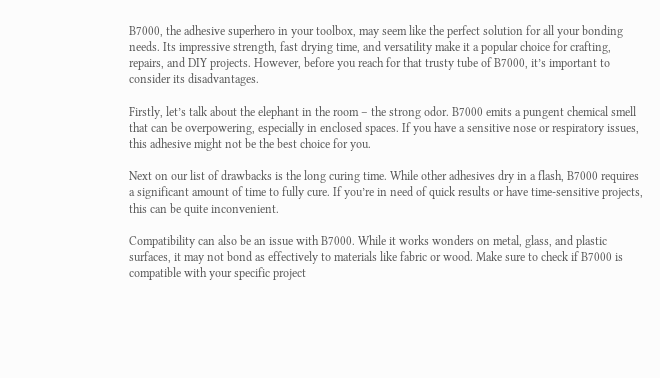B7000, the adhesive superhero in your toolbox, may seem like the perfect solution for all your bonding needs. Its impressive strength, fast drying time, and versatility make it a popular choice for crafting, repairs, and DIY projects. However, before you reach for that trusty tube of B7000, it’s important to consider its disadvantages.

Firstly, let’s talk about the elephant in the room – the strong odor. B7000 emits a pungent chemical smell that can be overpowering, especially in enclosed spaces. If you have a sensitive nose or respiratory issues, this adhesive might not be the best choice for you.

Next on our list of drawbacks is the long curing time. While other adhesives dry in a flash, B7000 requires a significant amount of time to fully cure. If you’re in need of quick results or have time-sensitive projects, this can be quite inconvenient.

Compatibility can also be an issue with B7000. While it works wonders on metal, glass, and plastic surfaces, it may not bond as effectively to materials like fabric or wood. Make sure to check if B7000 is compatible with your specific project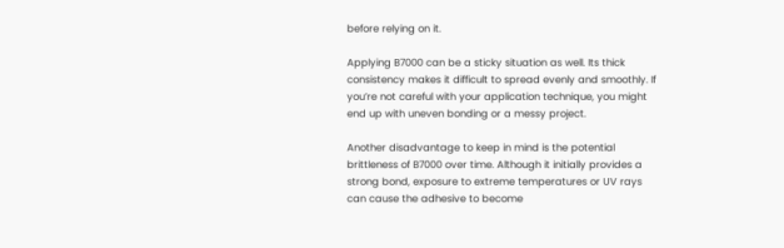before relying on it.

Applying B7000 can be a sticky situation as well. Its thick consistency makes it difficult to spread evenly and smoothly. If you’re not careful with your application technique, you might end up with uneven bonding or a messy project.

Another disadvantage to keep in mind is the potential brittleness of B7000 over time. Although it initially provides a strong bond, exposure to extreme temperatures or UV rays can cause the adhesive to become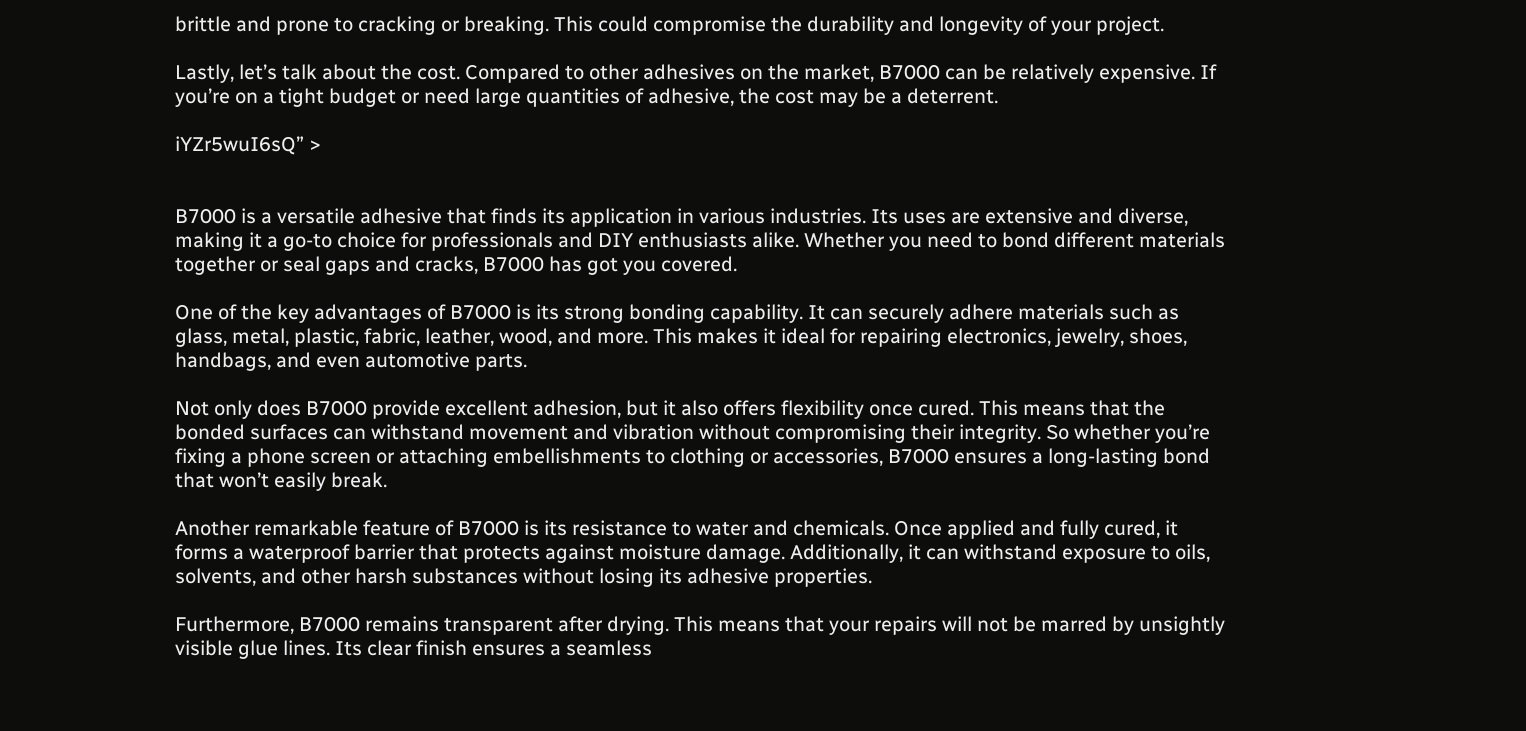brittle and prone to cracking or breaking. This could compromise the durability and longevity of your project.

Lastly, let’s talk about the cost. Compared to other adhesives on the market, B7000 can be relatively expensive. If you’re on a tight budget or need large quantities of adhesive, the cost may be a deterrent.

iYZr5wuI6sQ” >


B7000 is a versatile adhesive that finds its application in various industries. Its uses are extensive and diverse, making it a go-to choice for professionals and DIY enthusiasts alike. Whether you need to bond different materials together or seal gaps and cracks, B7000 has got you covered.

One of the key advantages of B7000 is its strong bonding capability. It can securely adhere materials such as glass, metal, plastic, fabric, leather, wood, and more. This makes it ideal for repairing electronics, jewelry, shoes, handbags, and even automotive parts.

Not only does B7000 provide excellent adhesion, but it also offers flexibility once cured. This means that the bonded surfaces can withstand movement and vibration without compromising their integrity. So whether you’re fixing a phone screen or attaching embellishments to clothing or accessories, B7000 ensures a long-lasting bond that won’t easily break.

Another remarkable feature of B7000 is its resistance to water and chemicals. Once applied and fully cured, it forms a waterproof barrier that protects against moisture damage. Additionally, it can withstand exposure to oils, solvents, and other harsh substances without losing its adhesive properties.

Furthermore, B7000 remains transparent after drying. This means that your repairs will not be marred by unsightly visible glue lines. Its clear finish ensures a seamless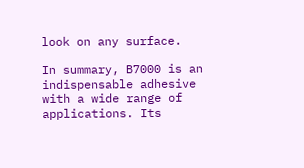look on any surface.

In summary, B7000 is an indispensable adhesive with a wide range of applications. Its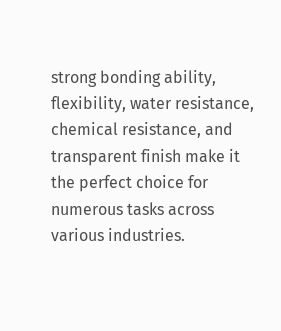strong bonding ability, flexibility, water resistance, chemical resistance, and transparent finish make it the perfect choice for numerous tasks across various industries.